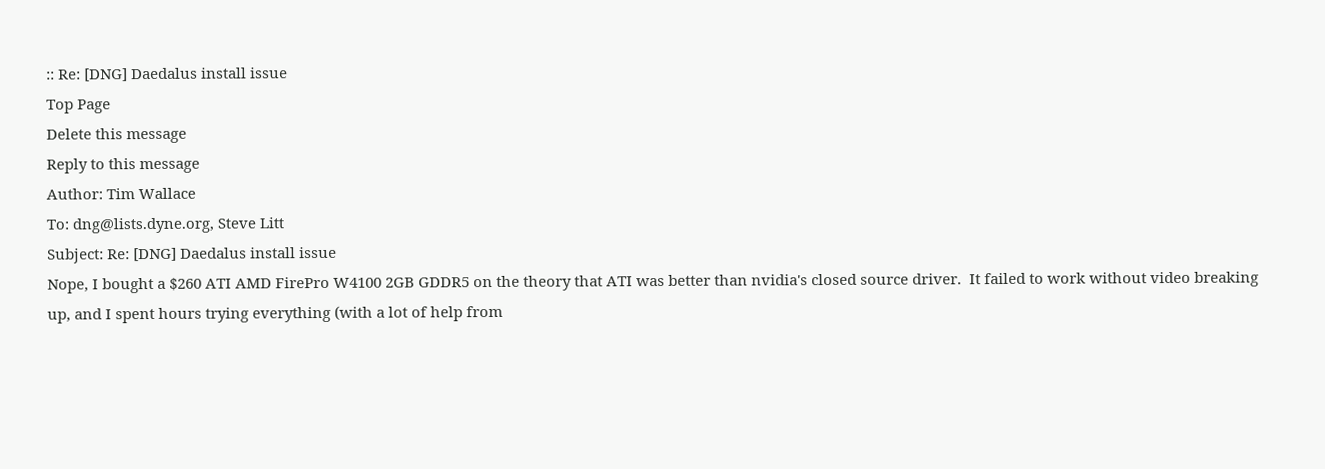:: Re: [DNG] Daedalus install issue
Top Page
Delete this message
Reply to this message
Author: Tim Wallace
To: dng@lists.dyne.org, Steve Litt
Subject: Re: [DNG] Daedalus install issue
Nope, I bought a $260 ATI AMD FirePro W4100 2GB GDDR5 on the theory that ATI was better than nvidia's closed source driver.  It failed to work without video breaking up, and I spent hours trying everything (with a lot of help from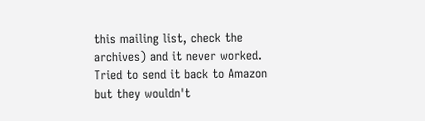this mailing list, check the archives) and it never worked.  Tried to send it back to Amazon but they wouldn't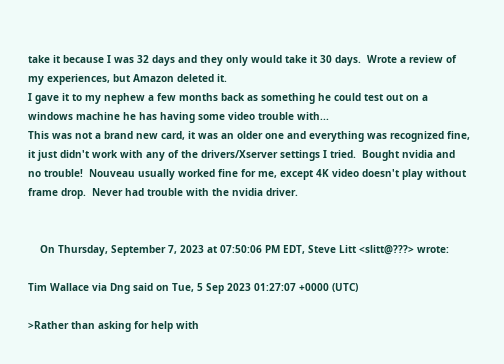take it because I was 32 days and they only would take it 30 days.  Wrote a review of my experiences, but Amazon deleted it.
I gave it to my nephew a few months back as something he could test out on a windows machine he has having some video trouble with...
This was not a brand new card, it was an older one and everything was recognized fine, it just didn't work with any of the drivers/Xserver settings I tried.  Bought nvidia and no trouble!  Nouveau usually worked fine for me, except 4K video doesn't play without frame drop.  Never had trouble with the nvidia driver.


    On Thursday, September 7, 2023 at 07:50:06 PM EDT, Steve Litt <slitt@???> wrote:

Tim Wallace via Dng said on Tue, 5 Sep 2023 01:27:07 +0000 (UTC)

>Rather than asking for help with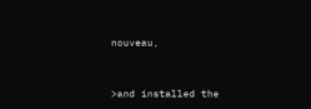nouveau,


>and installed the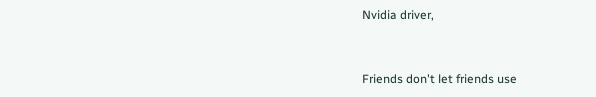Nvidia driver,


Friends don't let friends use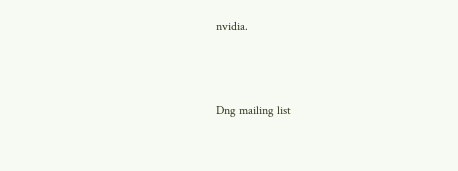nvidia.



Dng mailing list